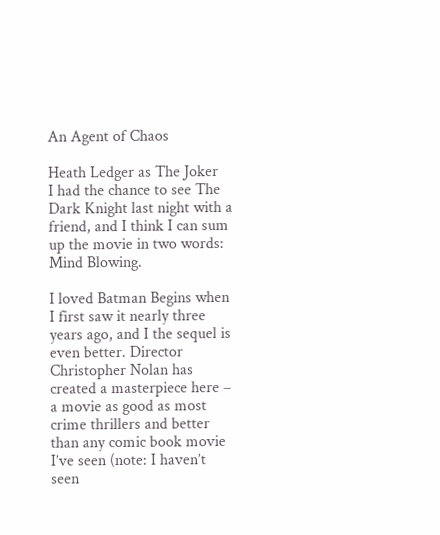An Agent of Chaos

Heath Ledger as The Joker
I had the chance to see The Dark Knight last night with a friend, and I think I can sum up the movie in two words: Mind Blowing.

I loved Batman Begins when I first saw it nearly three years ago, and I the sequel is even better. Director Christopher Nolan has created a masterpiece here – a movie as good as most crime thrillers and better than any comic book movie I’ve seen (note: I haven’t seen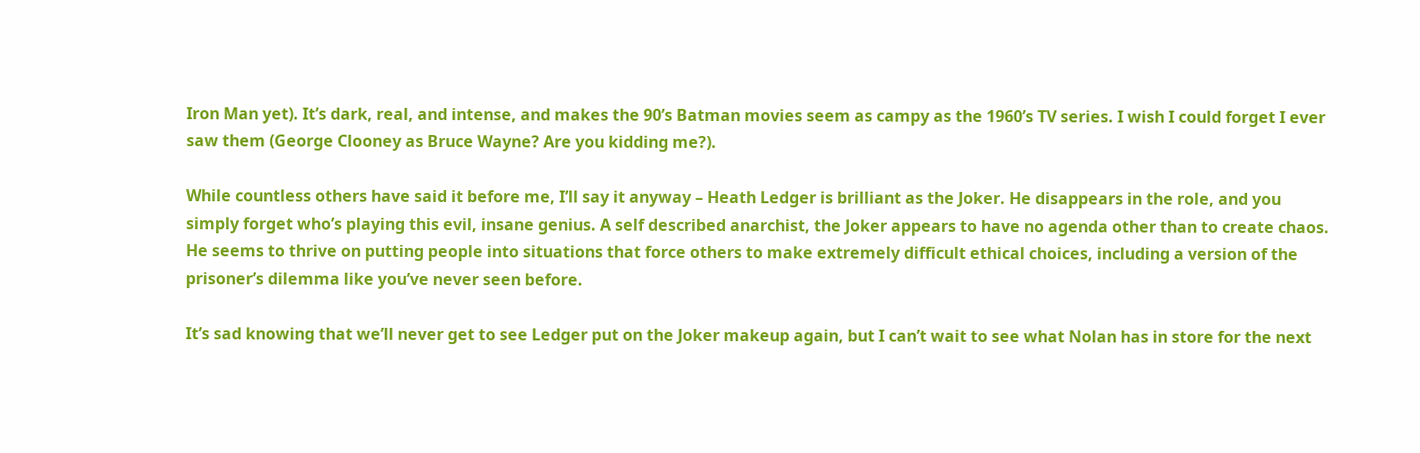Iron Man yet). It’s dark, real, and intense, and makes the 90’s Batman movies seem as campy as the 1960’s TV series. I wish I could forget I ever saw them (George Clooney as Bruce Wayne? Are you kidding me?).

While countless others have said it before me, I’ll say it anyway – Heath Ledger is brilliant as the Joker. He disappears in the role, and you simply forget who’s playing this evil, insane genius. A self described anarchist, the Joker appears to have no agenda other than to create chaos. He seems to thrive on putting people into situations that force others to make extremely difficult ethical choices, including a version of the prisoner’s dilemma like you’ve never seen before.

It’s sad knowing that we’ll never get to see Ledger put on the Joker makeup again, but I can’t wait to see what Nolan has in store for the next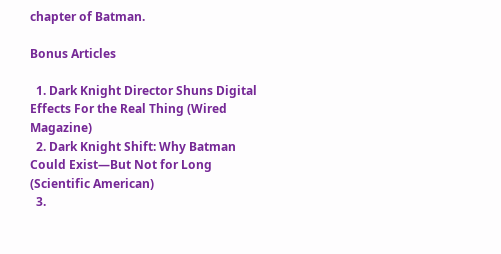chapter of Batman.

Bonus Articles

  1. Dark Knight Director Shuns Digital Effects For the Real Thing (Wired Magazine)
  2. Dark Knight Shift: Why Batman Could Exist—But Not for Long (Scientific American)
  3.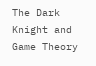The Dark Knight and Game Theory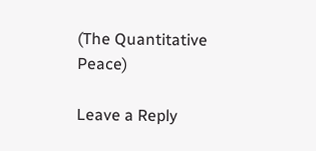(The Quantitative Peace)

Leave a Reply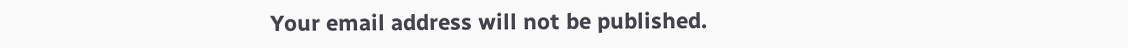Your email address will not be published.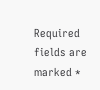Required fields are marked *